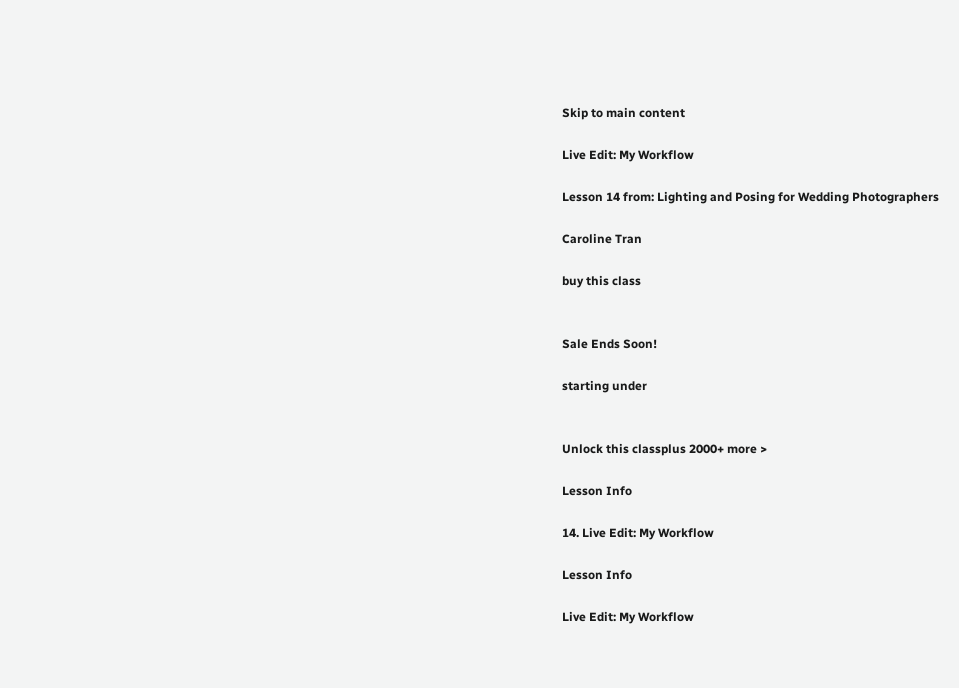Skip to main content

Live Edit: My Workflow

Lesson 14 from: Lighting and Posing for Wedding Photographers

Caroline Tran

buy this class


Sale Ends Soon!

starting under


Unlock this classplus 2000+ more >

Lesson Info

14. Live Edit: My Workflow

Lesson Info

Live Edit: My Workflow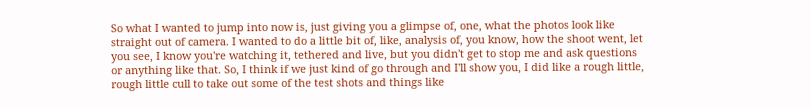So what I wanted to jump into now is, just giving you a glimpse of, one, what the photos look like straight out of camera. I wanted to do a little bit of, like, analysis of, you know, how the shoot went, let you see, I know you're watching it, tethered and live, but you didn't get to stop me and ask questions or anything like that. So, I think if we just kind of go through and I'll show you, I did like a rough little, rough little cull to take out some of the test shots and things like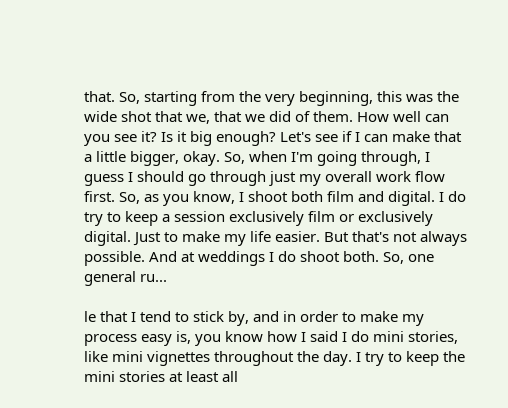that. So, starting from the very beginning, this was the wide shot that we, that we did of them. How well can you see it? Is it big enough? Let's see if I can make that a little bigger, okay. So, when I'm going through, I guess I should go through just my overall work flow first. So, as you know, I shoot both film and digital. I do try to keep a session exclusively film or exclusively digital. Just to make my life easier. But that's not always possible. And at weddings I do shoot both. So, one general ru...

le that I tend to stick by, and in order to make my process easy is, you know how I said I do mini stories, like mini vignettes throughout the day. I try to keep the mini stories at least all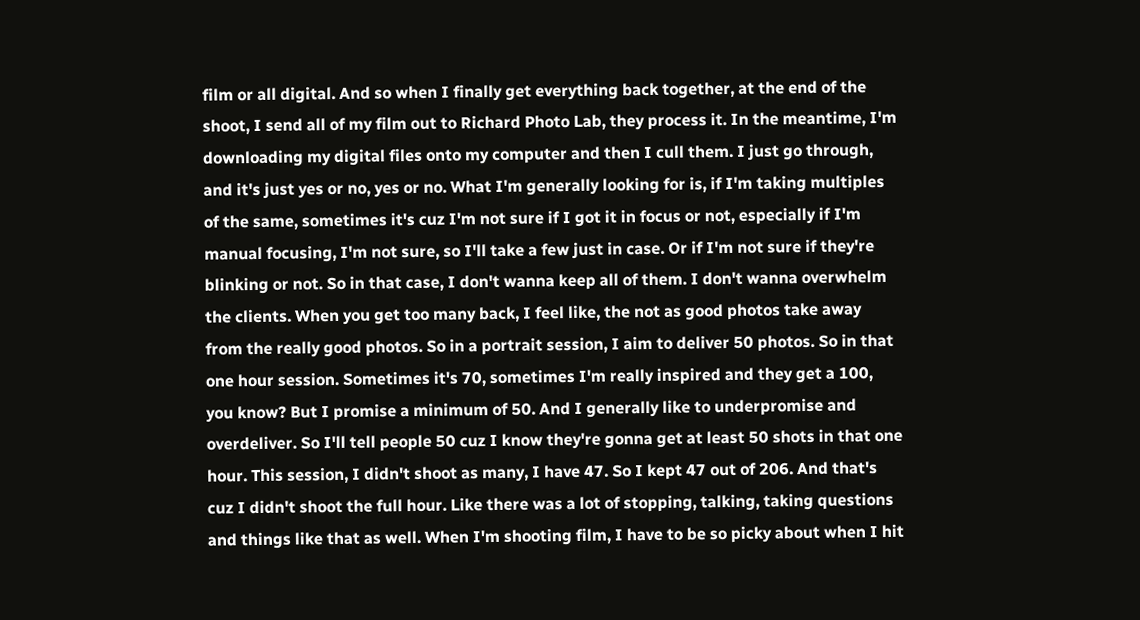film or all digital. And so when I finally get everything back together, at the end of the shoot, I send all of my film out to Richard Photo Lab, they process it. In the meantime, I'm downloading my digital files onto my computer and then I cull them. I just go through, and it's just yes or no, yes or no. What I'm generally looking for is, if I'm taking multiples of the same, sometimes it's cuz I'm not sure if I got it in focus or not, especially if I'm manual focusing, I'm not sure, so I'll take a few just in case. Or if I'm not sure if they're blinking or not. So in that case, I don't wanna keep all of them. I don't wanna overwhelm the clients. When you get too many back, I feel like, the not as good photos take away from the really good photos. So in a portrait session, I aim to deliver 50 photos. So in that one hour session. Sometimes it's 70, sometimes I'm really inspired and they get a 100, you know? But I promise a minimum of 50. And I generally like to underpromise and overdeliver. So I'll tell people 50 cuz I know they're gonna get at least 50 shots in that one hour. This session, I didn't shoot as many, I have 47. So I kept 47 out of 206. And that's cuz I didn't shoot the full hour. Like there was a lot of stopping, talking, taking questions and things like that as well. When I'm shooting film, I have to be so picky about when I hit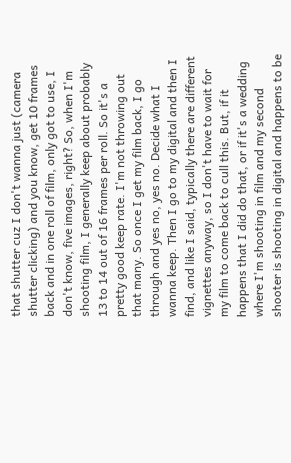that shutter cuz I don't wanna just (camera shutter clicking) and you know, get 10 frames back and in one roll of film, only got to use, I don't know, five images, right? So, when I'm shooting film, I generally keep about probably 13 to 14 out of 16 frames per roll. So it's a pretty good keep rate. I'm not throwing out that many. So once I get my film back, I go through and yes no, yes no. Decide what I wanna keep. Then I go to my digital and then I find, and like I said, typically there are different vignettes anyway, so I don't have to wait for my film to come back to cull this. But, if it happens that I did do that, or if it's a wedding where I'm shooting in film and my second shooter is shooting in digital and happens to be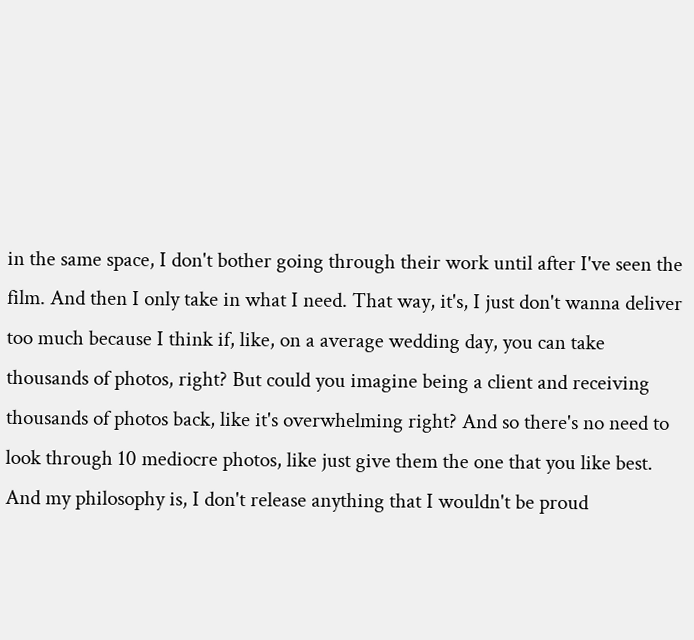in the same space, I don't bother going through their work until after I've seen the film. And then I only take in what I need. That way, it's, I just don't wanna deliver too much because I think if, like, on a average wedding day, you can take thousands of photos, right? But could you imagine being a client and receiving thousands of photos back, like it's overwhelming right? And so there's no need to look through 10 mediocre photos, like just give them the one that you like best. And my philosophy is, I don't release anything that I wouldn't be proud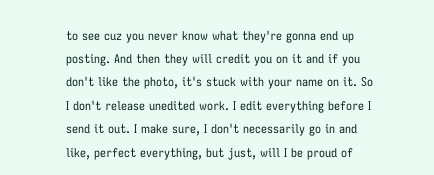to see cuz you never know what they're gonna end up posting. And then they will credit you on it and if you don't like the photo, it's stuck with your name on it. So I don't release unedited work. I edit everything before I send it out. I make sure, I don't necessarily go in and like, perfect everything, but just, will I be proud of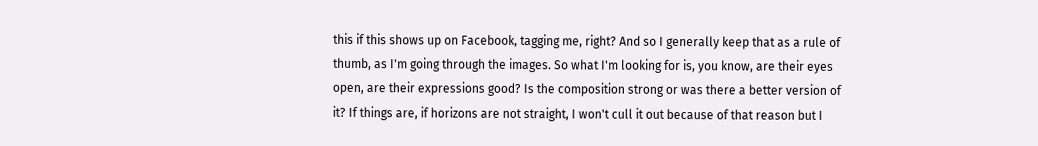this if this shows up on Facebook, tagging me, right? And so I generally keep that as a rule of thumb, as I'm going through the images. So what I'm looking for is, you know, are their eyes open, are their expressions good? Is the composition strong or was there a better version of it? If things are, if horizons are not straight, I won't cull it out because of that reason but I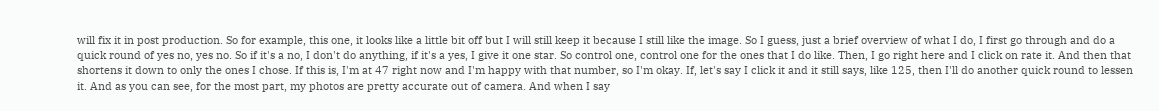will fix it in post production. So for example, this one, it looks like a little bit off but I will still keep it because I still like the image. So I guess, just a brief overview of what I do, I first go through and do a quick round of yes no, yes no. So if it's a no, I don't do anything, if it's a yes, I give it one star. So control one, control one for the ones that I do like. Then, I go right here and I click on rate it. And then that shortens it down to only the ones I chose. If this is, I'm at 47 right now and I'm happy with that number, so I'm okay. If, let's say I click it and it still says, like 125, then I'll do another quick round to lessen it. And as you can see, for the most part, my photos are pretty accurate out of camera. And when I say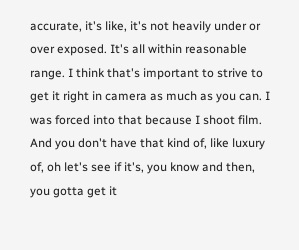accurate, it's like, it's not heavily under or over exposed. It's all within reasonable range. I think that's important to strive to get it right in camera as much as you can. I was forced into that because I shoot film. And you don't have that kind of, like luxury of, oh let's see if it's, you know and then, you gotta get it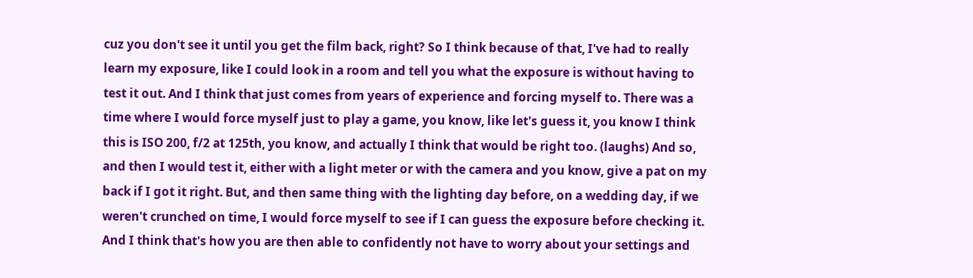cuz you don't see it until you get the film back, right? So I think because of that, I've had to really learn my exposure, like I could look in a room and tell you what the exposure is without having to test it out. And I think that just comes from years of experience and forcing myself to. There was a time where I would force myself just to play a game, you know, like let's guess it, you know I think this is ISO 200, f/2 at 125th, you know, and actually I think that would be right too. (laughs) And so, and then I would test it, either with a light meter or with the camera and you know, give a pat on my back if I got it right. But, and then same thing with the lighting day before, on a wedding day, if we weren't crunched on time, I would force myself to see if I can guess the exposure before checking it. And I think that's how you are then able to confidently not have to worry about your settings and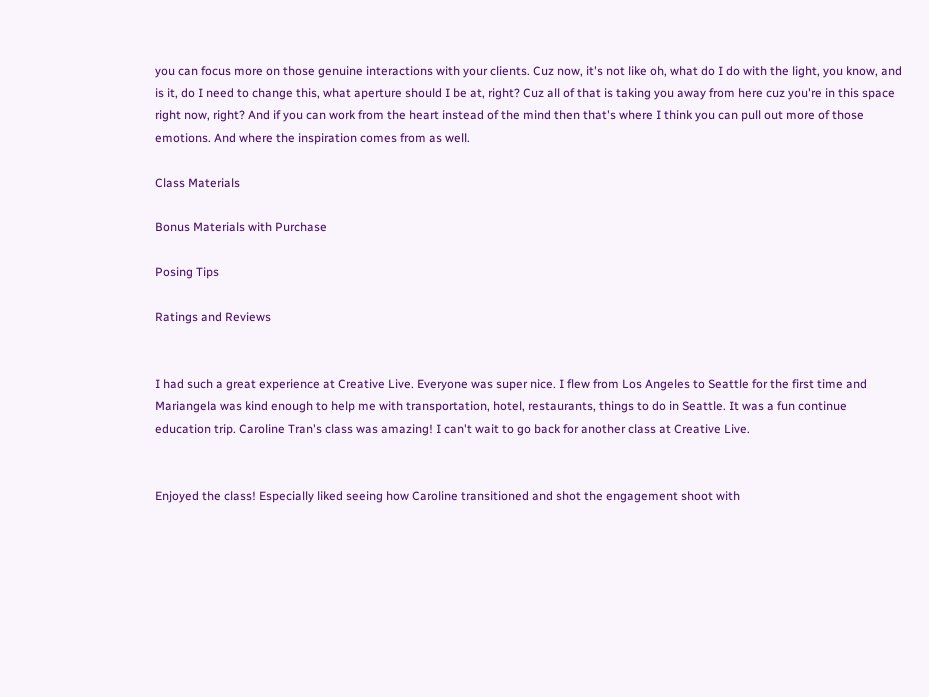you can focus more on those genuine interactions with your clients. Cuz now, it's not like oh, what do I do with the light, you know, and is it, do I need to change this, what aperture should I be at, right? Cuz all of that is taking you away from here cuz you're in this space right now, right? And if you can work from the heart instead of the mind then that's where I think you can pull out more of those emotions. And where the inspiration comes from as well.

Class Materials

Bonus Materials with Purchase

Posing Tips

Ratings and Reviews


I had such a great experience at Creative Live. Everyone was super nice. I flew from Los Angeles to Seattle for the first time and Mariangela was kind enough to help me with transportation, hotel, restaurants, things to do in Seattle. It was a fun continue education trip. Caroline Tran's class was amazing! I can't wait to go back for another class at Creative Live.


Enjoyed the class! Especially liked seeing how Caroline transitioned and shot the engagement shoot with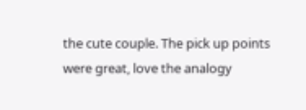the cute couple. The pick up points were great, love the analogy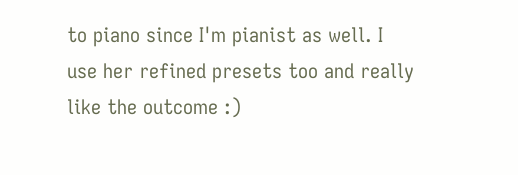to piano since I'm pianist as well. I use her refined presets too and really like the outcome :)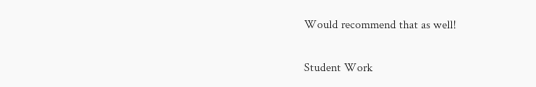Would recommend that as well!

Student Work